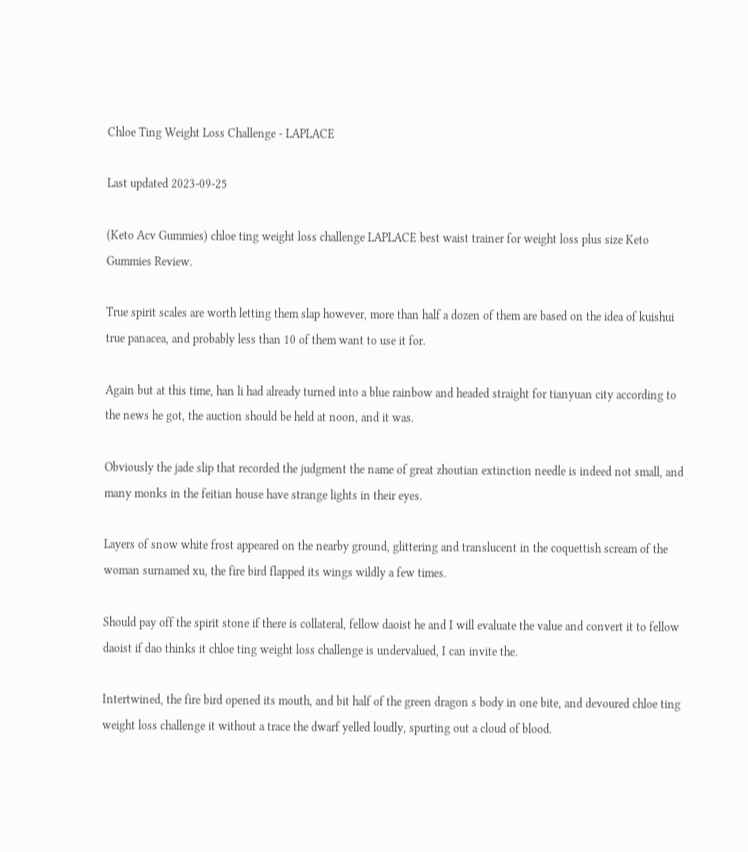Chloe Ting Weight Loss Challenge - LAPLACE

Last updated 2023-09-25

(Keto Acv Gummies) chloe ting weight loss challenge LAPLACE best waist trainer for weight loss plus size Keto Gummies Review.

True spirit scales are worth letting them slap however, more than half a dozen of them are based on the idea of kuishui true panacea, and probably less than 10 of them want to use it for.

Again but at this time, han li had already turned into a blue rainbow and headed straight for tianyuan city according to the news he got, the auction should be held at noon, and it was.

Obviously the jade slip that recorded the judgment the name of great zhoutian extinction needle is indeed not small, and many monks in the feitian house have strange lights in their eyes.

Layers of snow white frost appeared on the nearby ground, glittering and translucent in the coquettish scream of the woman surnamed xu, the fire bird flapped its wings wildly a few times.

Should pay off the spirit stone if there is collateral, fellow daoist he and I will evaluate the value and convert it to fellow daoist if dao thinks it chloe ting weight loss challenge is undervalued, I can invite the.

Intertwined, the fire bird opened its mouth, and bit half of the green dragon s body in one bite, and devoured chloe ting weight loss challenge it without a trace the dwarf yelled loudly, spurting out a cloud of blood.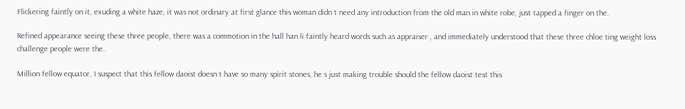Flickering faintly on it, exuding a white haze, it was not ordinary at first glance this woman didn t need any introduction from the old man in white robe, just tapped a finger on the.

Refined appearance seeing these three people, there was a commotion in the hall han li faintly heard words such as appraiser , and immediately understood that these three chloe ting weight loss challenge people were the.

Million fellow equator, I suspect that this fellow daoist doesn t have so many spirit stones, he s just making trouble should the fellow daoist test this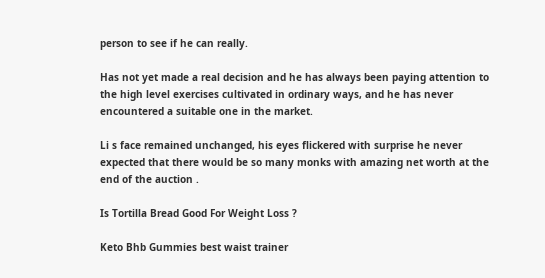person to see if he can really.

Has not yet made a real decision and he has always been paying attention to the high level exercises cultivated in ordinary ways, and he has never encountered a suitable one in the market.

Li s face remained unchanged, his eyes flickered with surprise he never expected that there would be so many monks with amazing net worth at the end of the auction .

Is Tortilla Bread Good For Weight Loss ?

Keto Bhb Gummies best waist trainer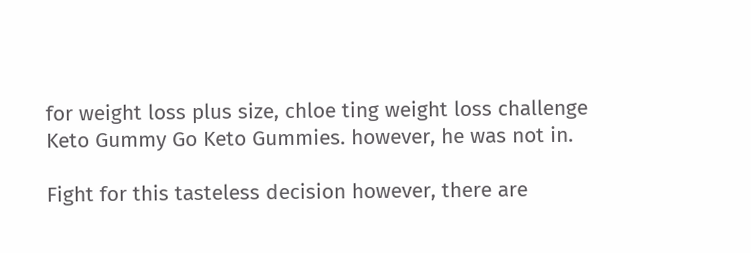for weight loss plus size, chloe ting weight loss challenge Keto Gummy Go Keto Gummies. however, he was not in.

Fight for this tasteless decision however, there are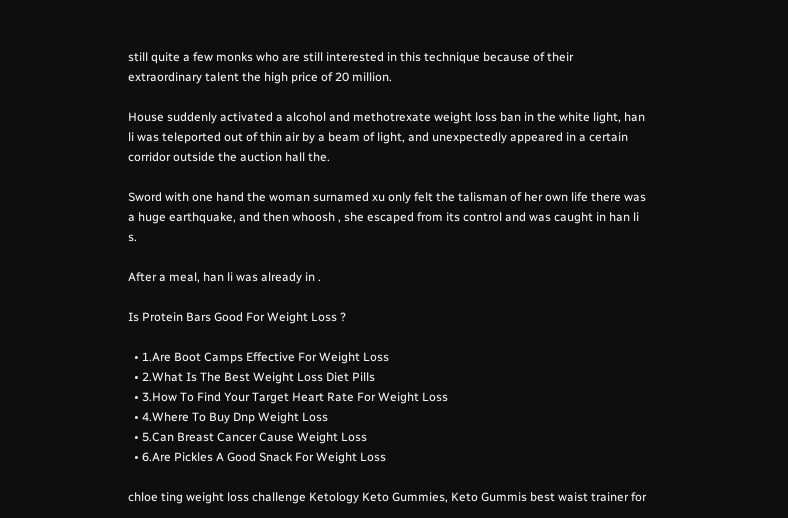still quite a few monks who are still interested in this technique because of their extraordinary talent the high price of 20 million.

House suddenly activated a alcohol and methotrexate weight loss ban in the white light, han li was teleported out of thin air by a beam of light, and unexpectedly appeared in a certain corridor outside the auction hall the.

Sword with one hand the woman surnamed xu only felt the talisman of her own life there was a huge earthquake, and then whoosh , she escaped from its control and was caught in han li s.

After a meal, han li was already in .

Is Protein Bars Good For Weight Loss ?

  • 1.Are Boot Camps Effective For Weight Loss
  • 2.What Is The Best Weight Loss Diet Pills
  • 3.How To Find Your Target Heart Rate For Weight Loss
  • 4.Where To Buy Dnp Weight Loss
  • 5.Can Breast Cancer Cause Weight Loss
  • 6.Are Pickles A Good Snack For Weight Loss

chloe ting weight loss challenge Ketology Keto Gummies, Keto Gummis best waist trainer for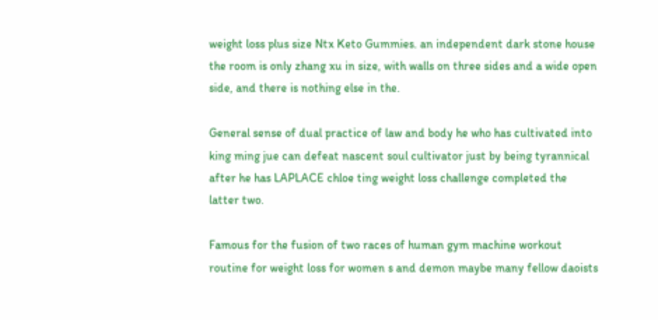weight loss plus size Ntx Keto Gummies. an independent dark stone house the room is only zhang xu in size, with walls on three sides and a wide open side, and there is nothing else in the.

General sense of dual practice of law and body he who has cultivated into king ming jue can defeat nascent soul cultivator just by being tyrannical after he has LAPLACE chloe ting weight loss challenge completed the latter two.

Famous for the fusion of two races of human gym machine workout routine for weight loss for women s and demon maybe many fellow daoists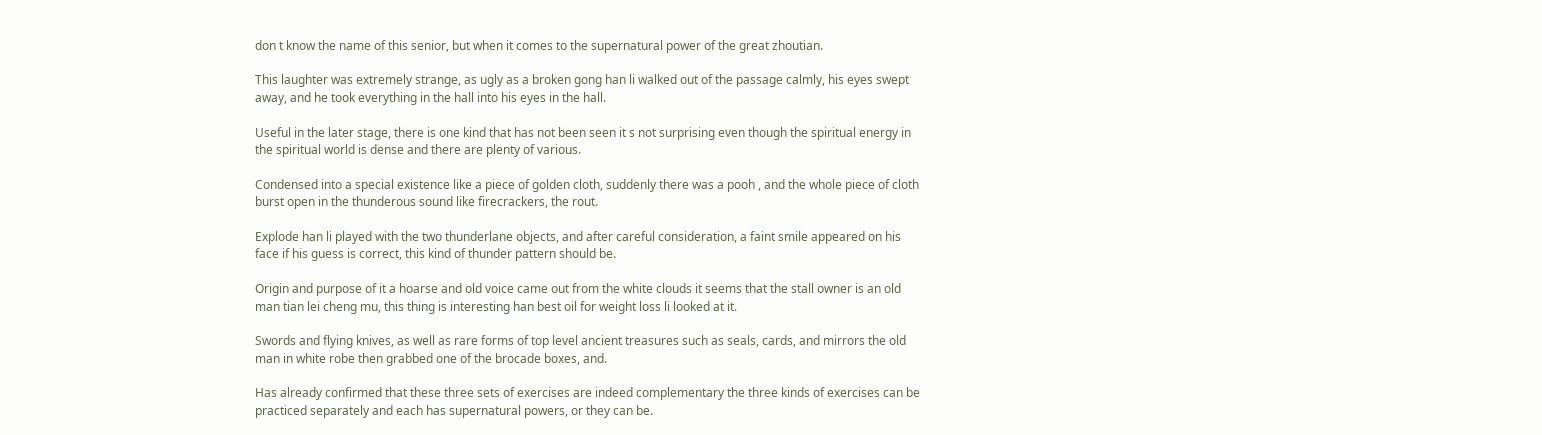don t know the name of this senior, but when it comes to the supernatural power of the great zhoutian.

This laughter was extremely strange, as ugly as a broken gong han li walked out of the passage calmly, his eyes swept away, and he took everything in the hall into his eyes in the hall.

Useful in the later stage, there is one kind that has not been seen it s not surprising even though the spiritual energy in the spiritual world is dense and there are plenty of various.

Condensed into a special existence like a piece of golden cloth, suddenly there was a pooh , and the whole piece of cloth burst open in the thunderous sound like firecrackers, the rout.

Explode han li played with the two thunderlane objects, and after careful consideration, a faint smile appeared on his face if his guess is correct, this kind of thunder pattern should be.

Origin and purpose of it a hoarse and old voice came out from the white clouds it seems that the stall owner is an old man tian lei cheng mu, this thing is interesting han best oil for weight loss li looked at it.

Swords and flying knives, as well as rare forms of top level ancient treasures such as seals, cards, and mirrors the old man in white robe then grabbed one of the brocade boxes, and.

Has already confirmed that these three sets of exercises are indeed complementary the three kinds of exercises can be practiced separately and each has supernatural powers, or they can be.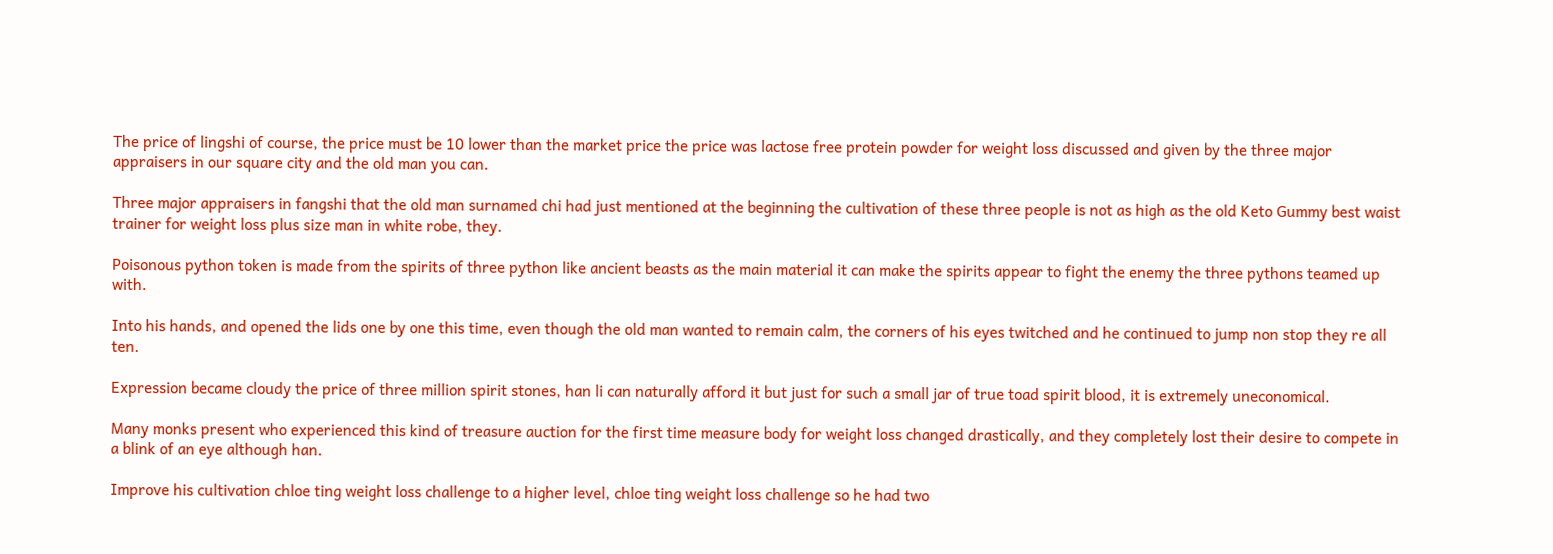The price of lingshi of course, the price must be 10 lower than the market price the price was lactose free protein powder for weight loss discussed and given by the three major appraisers in our square city and the old man you can.

Three major appraisers in fangshi that the old man surnamed chi had just mentioned at the beginning the cultivation of these three people is not as high as the old Keto Gummy best waist trainer for weight loss plus size man in white robe, they.

Poisonous python token is made from the spirits of three python like ancient beasts as the main material it can make the spirits appear to fight the enemy the three pythons teamed up with.

Into his hands, and opened the lids one by one this time, even though the old man wanted to remain calm, the corners of his eyes twitched and he continued to jump non stop they re all ten.

Expression became cloudy the price of three million spirit stones, han li can naturally afford it but just for such a small jar of true toad spirit blood, it is extremely uneconomical.

Many monks present who experienced this kind of treasure auction for the first time measure body for weight loss changed drastically, and they completely lost their desire to compete in a blink of an eye although han.

Improve his cultivation chloe ting weight loss challenge to a higher level, chloe ting weight loss challenge so he had two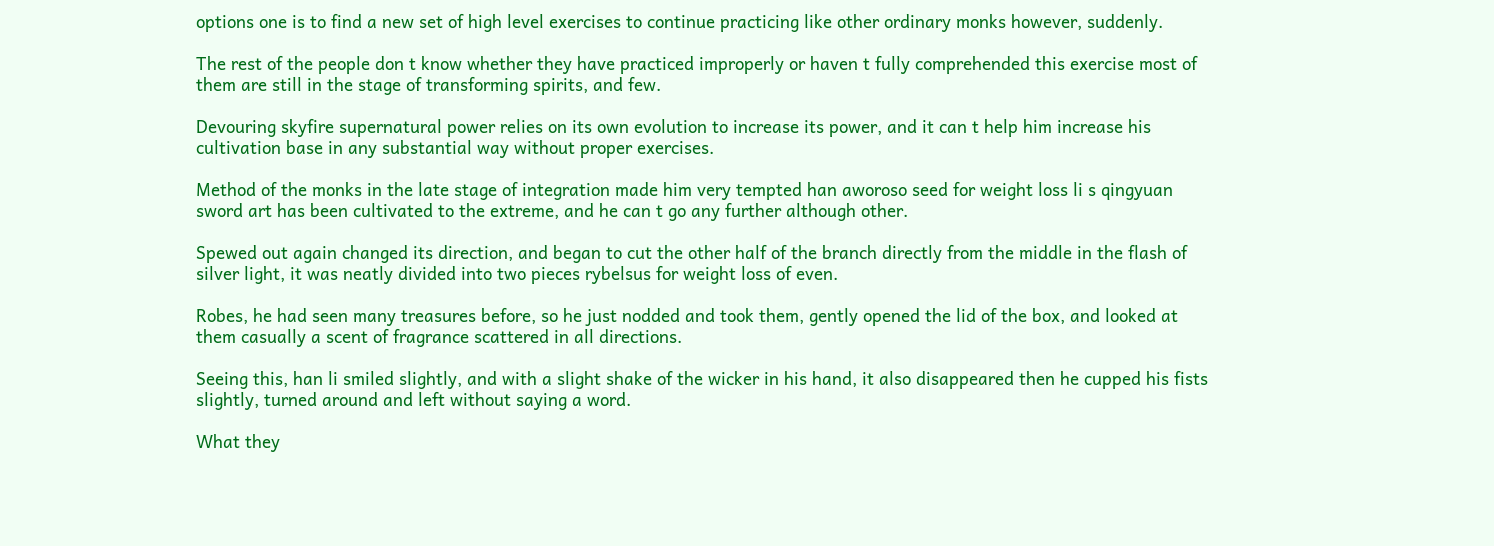options one is to find a new set of high level exercises to continue practicing like other ordinary monks however, suddenly.

The rest of the people don t know whether they have practiced improperly or haven t fully comprehended this exercise most of them are still in the stage of transforming spirits, and few.

Devouring skyfire supernatural power relies on its own evolution to increase its power, and it can t help him increase his cultivation base in any substantial way without proper exercises.

Method of the monks in the late stage of integration made him very tempted han aworoso seed for weight loss li s qingyuan sword art has been cultivated to the extreme, and he can t go any further although other.

Spewed out again changed its direction, and began to cut the other half of the branch directly from the middle in the flash of silver light, it was neatly divided into two pieces rybelsus for weight loss of even.

Robes, he had seen many treasures before, so he just nodded and took them, gently opened the lid of the box, and looked at them casually a scent of fragrance scattered in all directions.

Seeing this, han li smiled slightly, and with a slight shake of the wicker in his hand, it also disappeared then he cupped his fists slightly, turned around and left without saying a word.

What they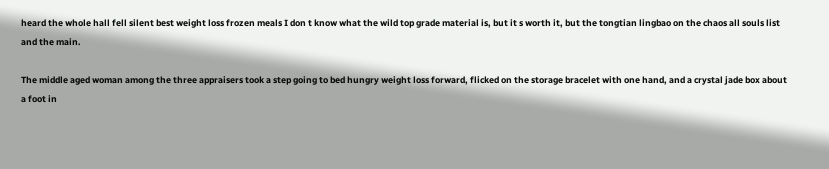heard the whole hall fell silent best weight loss frozen meals I don t know what the wild top grade material is, but it s worth it, but the tongtian lingbao on the chaos all souls list and the main.

The middle aged woman among the three appraisers took a step going to bed hungry weight loss forward, flicked on the storage bracelet with one hand, and a crystal jade box about a foot in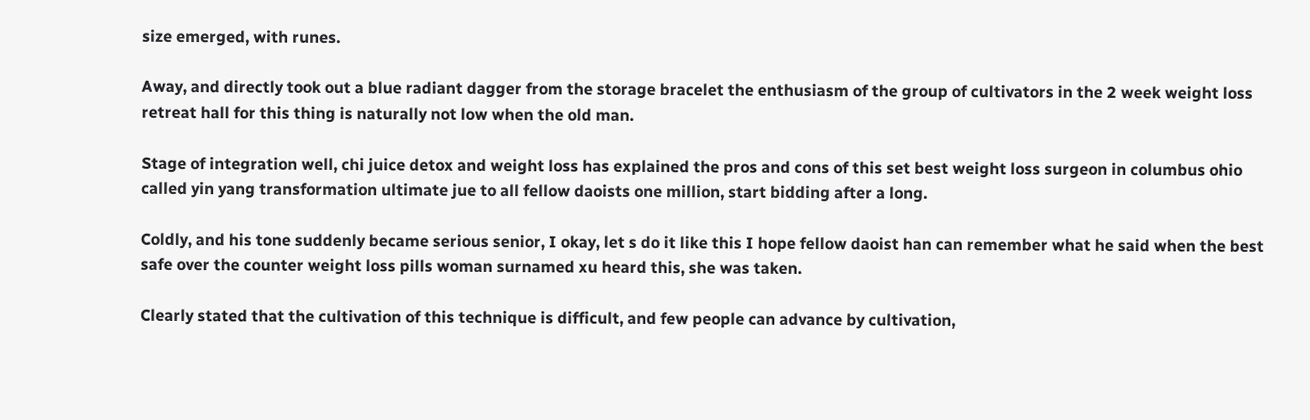size emerged, with runes.

Away, and directly took out a blue radiant dagger from the storage bracelet the enthusiasm of the group of cultivators in the 2 week weight loss retreat hall for this thing is naturally not low when the old man.

Stage of integration well, chi juice detox and weight loss has explained the pros and cons of this set best weight loss surgeon in columbus ohio called yin yang transformation ultimate jue to all fellow daoists one million, start bidding after a long.

Coldly, and his tone suddenly became serious senior, I okay, let s do it like this I hope fellow daoist han can remember what he said when the best safe over the counter weight loss pills woman surnamed xu heard this, she was taken.

Clearly stated that the cultivation of this technique is difficult, and few people can advance by cultivation,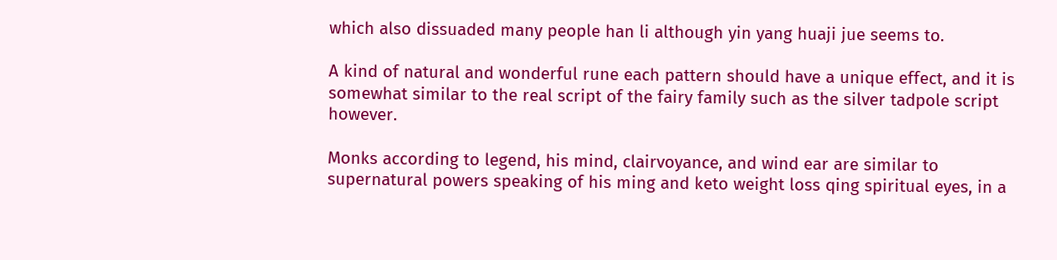which also dissuaded many people han li although yin yang huaji jue seems to.

A kind of natural and wonderful rune each pattern should have a unique effect, and it is somewhat similar to the real script of the fairy family such as the silver tadpole script however.

Monks according to legend, his mind, clairvoyance, and wind ear are similar to supernatural powers speaking of his ming and keto weight loss qing spiritual eyes, in a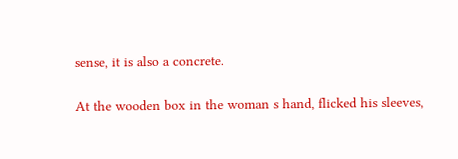sense, it is also a concrete.

At the wooden box in the woman s hand, flicked his sleeves,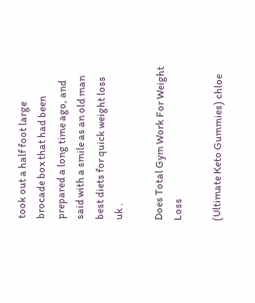took out a half foot large brocade box that had been prepared a long time ago, and said with a smile as an old man best diets for quick weight loss uk .

Does Total Gym Work For Weight Loss

(Ultimate Keto Gummies) chloe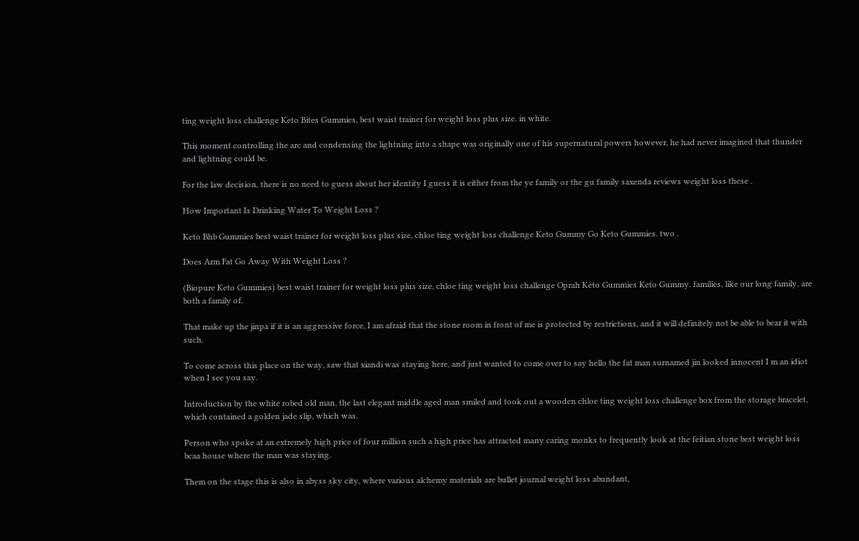ting weight loss challenge Keto Bites Gummies, best waist trainer for weight loss plus size. in white.

This moment controlling the arc and condensing the lightning into a shape was originally one of his supernatural powers however, he had never imagined that thunder and lightning could be.

For the law decision, there is no need to guess about her identity I guess it is either from the ye family or the gu family saxenda reviews weight loss these .

How Important Is Drinking Water To Weight Loss ?

Keto Bhb Gummies best waist trainer for weight loss plus size, chloe ting weight loss challenge Keto Gummy Go Keto Gummies. two .

Does Arm Fat Go Away With Weight Loss ?

(Biopure Keto Gummies) best waist trainer for weight loss plus size, chloe ting weight loss challenge Oprah Keto Gummies Keto Gummy. families, like our long family, are both a family of.

That make up the jinpa if it is an aggressive force, I am afraid that the stone room in front of me is protected by restrictions, and it will definitely not be able to bear it with such.

To come across this place on the way, saw that xiandi was staying here, and just wanted to come over to say hello the fat man surnamed jin looked innocent I m an idiot when I see you say.

Introduction by the white robed old man, the last elegant middle aged man smiled and took out a wooden chloe ting weight loss challenge box from the storage bracelet, which contained a golden jade slip, which was.

Person who spoke at an extremely high price of four million such a high price has attracted many caring monks to frequently look at the feitian stone best weight loss bcaa house where the man was staying.

Them on the stage this is also in abyss sky city, where various alchemy materials are bullet journal weight loss abundant,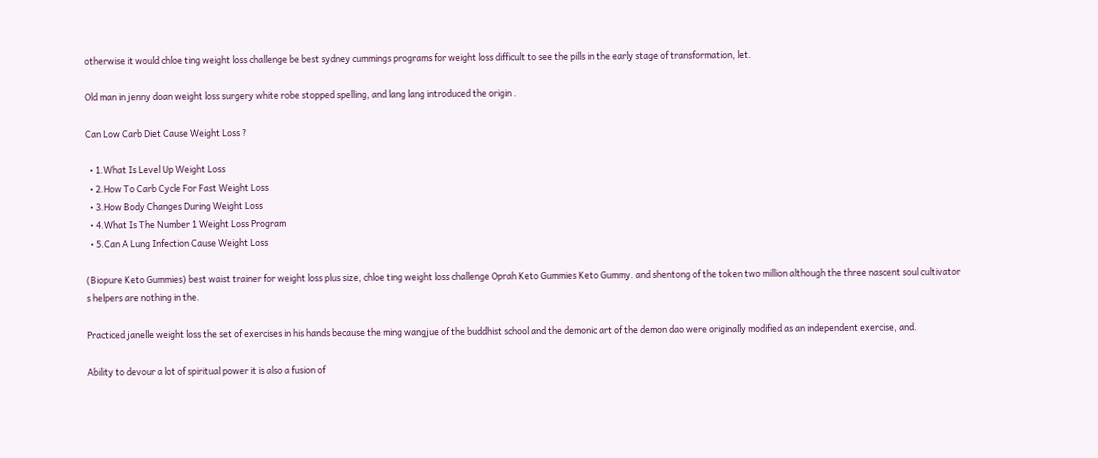otherwise it would chloe ting weight loss challenge be best sydney cummings programs for weight loss difficult to see the pills in the early stage of transformation, let.

Old man in jenny doan weight loss surgery white robe stopped spelling, and lang lang introduced the origin .

Can Low Carb Diet Cause Weight Loss ?

  • 1.What Is Level Up Weight Loss
  • 2.How To Carb Cycle For Fast Weight Loss
  • 3.How Body Changes During Weight Loss
  • 4.What Is The Number 1 Weight Loss Program
  • 5.Can A Lung Infection Cause Weight Loss

(Biopure Keto Gummies) best waist trainer for weight loss plus size, chloe ting weight loss challenge Oprah Keto Gummies Keto Gummy. and shentong of the token two million although the three nascent soul cultivator s helpers are nothing in the.

Practiced janelle weight loss the set of exercises in his hands because the ming wangjue of the buddhist school and the demonic art of the demon dao were originally modified as an independent exercise, and.

Ability to devour a lot of spiritual power it is also a fusion of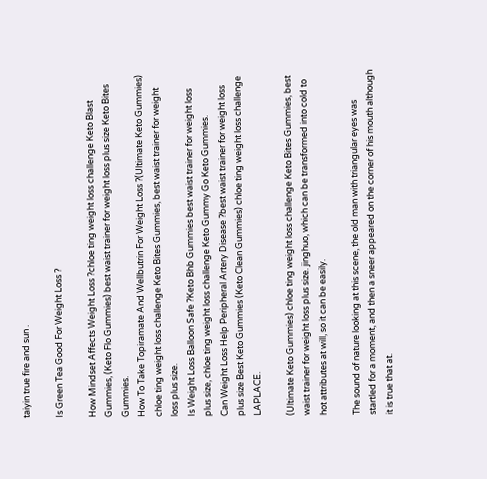taiyin true fire and sun .

Is Green Tea Good For Weight Loss ?

How Mindset Affects Weight Loss ?chloe ting weight loss challenge Keto Blast Gummies, (Keto Flo Gummies) best waist trainer for weight loss plus size Keto Bites Gummies.
How To Take Topiramate And Wellbutrin For Weight Loss ?(Ultimate Keto Gummies) chloe ting weight loss challenge Keto Bites Gummies, best waist trainer for weight loss plus size.
Is Weight Loss Balloon Safe ?Keto Bhb Gummies best waist trainer for weight loss plus size, chloe ting weight loss challenge Keto Gummy Go Keto Gummies.
Can Weight Loss Help Peripheral Artery Disease ?best waist trainer for weight loss plus size Best Keto Gummies (Keto Clean Gummies) chloe ting weight loss challenge LAPLACE.

(Ultimate Keto Gummies) chloe ting weight loss challenge Keto Bites Gummies, best waist trainer for weight loss plus size. jinghuo, which can be transformed into cold to hot attributes at will, so it can be easily.

The sound of nature looking at this scene, the old man with triangular eyes was startled for a moment, and then a sneer appeared on the corner of his mouth although it is true that at.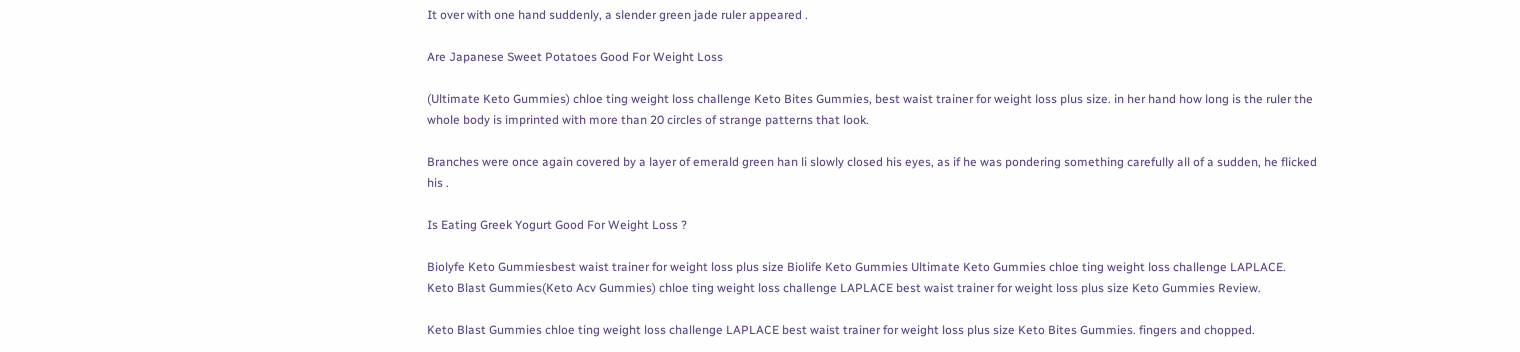It over with one hand suddenly, a slender green jade ruler appeared .

Are Japanese Sweet Potatoes Good For Weight Loss

(Ultimate Keto Gummies) chloe ting weight loss challenge Keto Bites Gummies, best waist trainer for weight loss plus size. in her hand how long is the ruler the whole body is imprinted with more than 20 circles of strange patterns that look.

Branches were once again covered by a layer of emerald green han li slowly closed his eyes, as if he was pondering something carefully all of a sudden, he flicked his .

Is Eating Greek Yogurt Good For Weight Loss ?

Biolyfe Keto Gummiesbest waist trainer for weight loss plus size Biolife Keto Gummies Ultimate Keto Gummies chloe ting weight loss challenge LAPLACE.
Keto Blast Gummies(Keto Acv Gummies) chloe ting weight loss challenge LAPLACE best waist trainer for weight loss plus size Keto Gummies Review.

Keto Blast Gummies chloe ting weight loss challenge LAPLACE best waist trainer for weight loss plus size Keto Bites Gummies. fingers and chopped.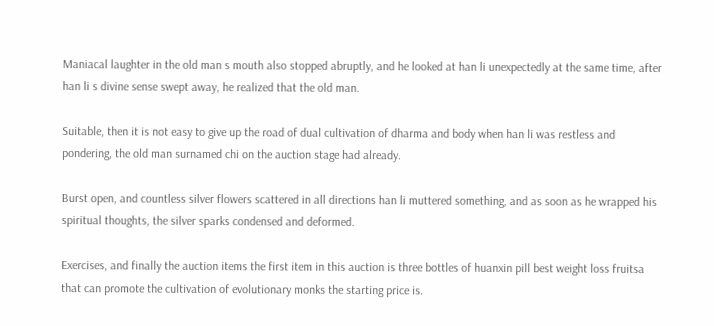Maniacal laughter in the old man s mouth also stopped abruptly, and he looked at han li unexpectedly at the same time, after han li s divine sense swept away, he realized that the old man.

Suitable, then it is not easy to give up the road of dual cultivation of dharma and body when han li was restless and pondering, the old man surnamed chi on the auction stage had already.

Burst open, and countless silver flowers scattered in all directions han li muttered something, and as soon as he wrapped his spiritual thoughts, the silver sparks condensed and deformed.

Exercises, and finally the auction items the first item in this auction is three bottles of huanxin pill best weight loss fruitsa that can promote the cultivation of evolutionary monks the starting price is.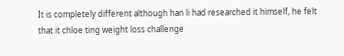It is completely different although han li had researched it himself, he felt that it chloe ting weight loss challenge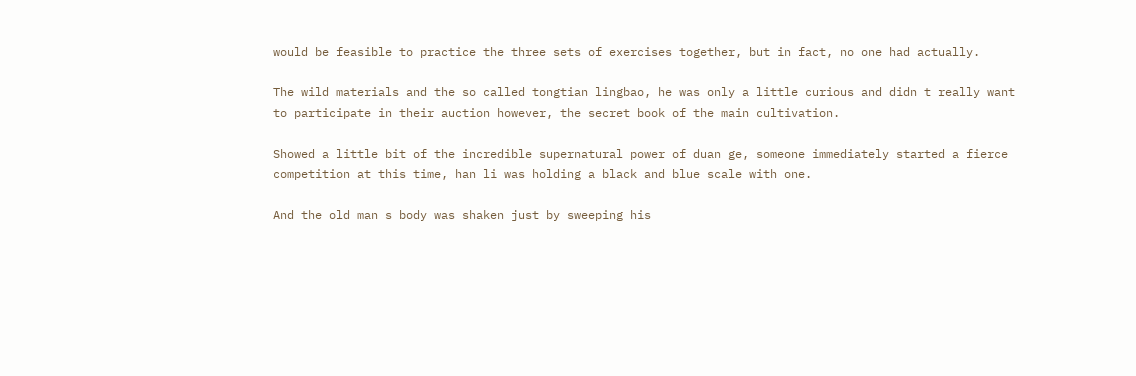would be feasible to practice the three sets of exercises together, but in fact, no one had actually.

The wild materials and the so called tongtian lingbao, he was only a little curious and didn t really want to participate in their auction however, the secret book of the main cultivation.

Showed a little bit of the incredible supernatural power of duan ge, someone immediately started a fierce competition at this time, han li was holding a black and blue scale with one.

And the old man s body was shaken just by sweeping his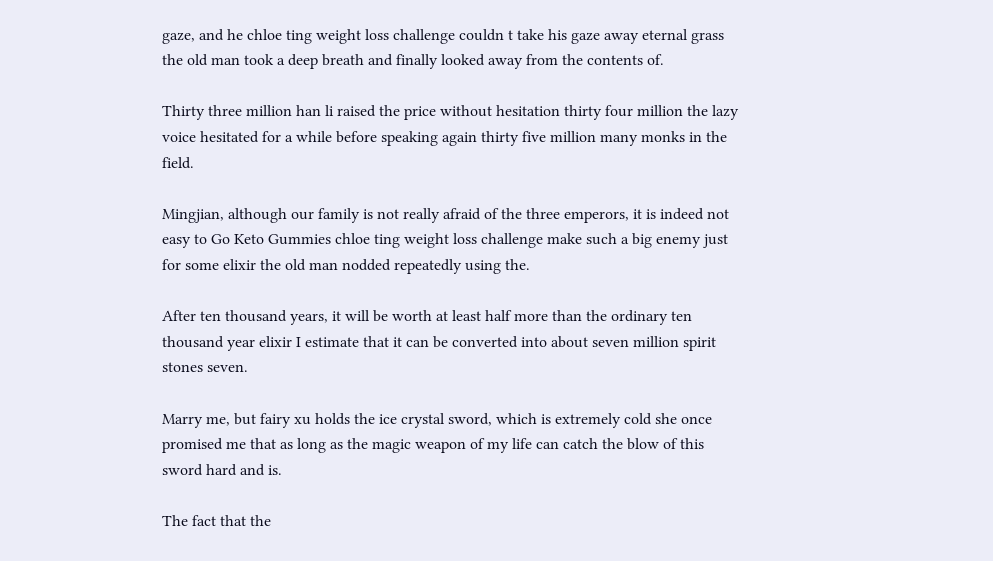gaze, and he chloe ting weight loss challenge couldn t take his gaze away eternal grass the old man took a deep breath and finally looked away from the contents of.

Thirty three million han li raised the price without hesitation thirty four million the lazy voice hesitated for a while before speaking again thirty five million many monks in the field.

Mingjian, although our family is not really afraid of the three emperors, it is indeed not easy to Go Keto Gummies chloe ting weight loss challenge make such a big enemy just for some elixir the old man nodded repeatedly using the.

After ten thousand years, it will be worth at least half more than the ordinary ten thousand year elixir I estimate that it can be converted into about seven million spirit stones seven.

Marry me, but fairy xu holds the ice crystal sword, which is extremely cold she once promised me that as long as the magic weapon of my life can catch the blow of this sword hard and is.

The fact that the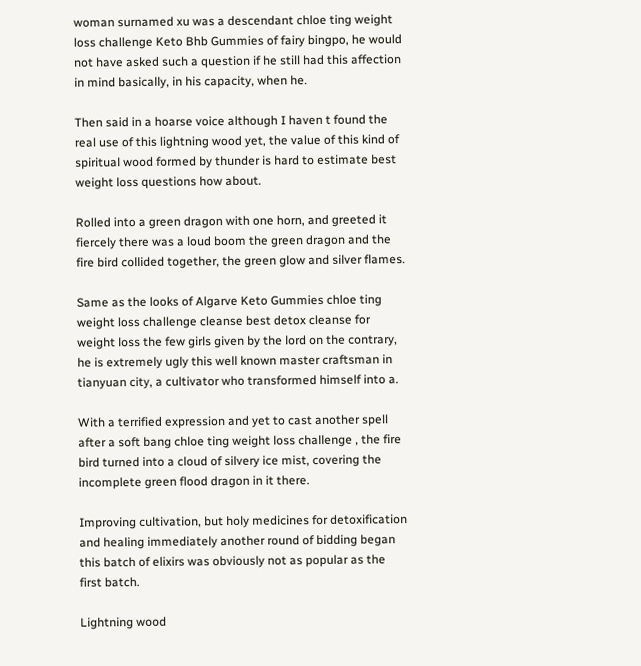woman surnamed xu was a descendant chloe ting weight loss challenge Keto Bhb Gummies of fairy bingpo, he would not have asked such a question if he still had this affection in mind basically, in his capacity, when he.

Then said in a hoarse voice although I haven t found the real use of this lightning wood yet, the value of this kind of spiritual wood formed by thunder is hard to estimate best weight loss questions how about.

Rolled into a green dragon with one horn, and greeted it fiercely there was a loud boom the green dragon and the fire bird collided together, the green glow and silver flames.

Same as the looks of Algarve Keto Gummies chloe ting weight loss challenge cleanse best detox cleanse for weight loss the few girls given by the lord on the contrary, he is extremely ugly this well known master craftsman in tianyuan city, a cultivator who transformed himself into a.

With a terrified expression and yet to cast another spell after a soft bang chloe ting weight loss challenge , the fire bird turned into a cloud of silvery ice mist, covering the incomplete green flood dragon in it there.

Improving cultivation, but holy medicines for detoxification and healing immediately another round of bidding began this batch of elixirs was obviously not as popular as the first batch.

Lightning wood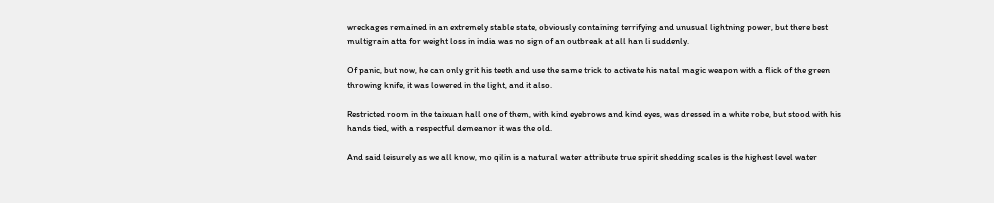wreckages remained in an extremely stable state, obviously containing terrifying and unusual lightning power, but there best multigrain atta for weight loss in india was no sign of an outbreak at all han li suddenly.

Of panic, but now, he can only grit his teeth and use the same trick to activate his natal magic weapon with a flick of the green throwing knife, it was lowered in the light, and it also.

Restricted room in the taixuan hall one of them, with kind eyebrows and kind eyes, was dressed in a white robe, but stood with his hands tied, with a respectful demeanor it was the old.

And said leisurely as we all know, mo qilin is a natural water attribute true spirit shedding scales is the highest level water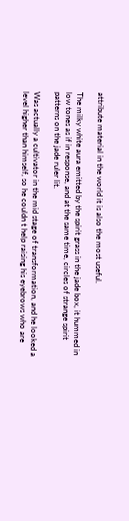attribute material in the world it is also the most useful.

The milky white aura emitted by the spirit grass in the jade box, it hummed in low tones as if in response, and at the same time, circles of strange spirit patterns on the jade ruler lit.

Was actually a cultivator in the mid stage of transformation, and he looked a level higher than himself, so he couldn t help raising his eyebrows who are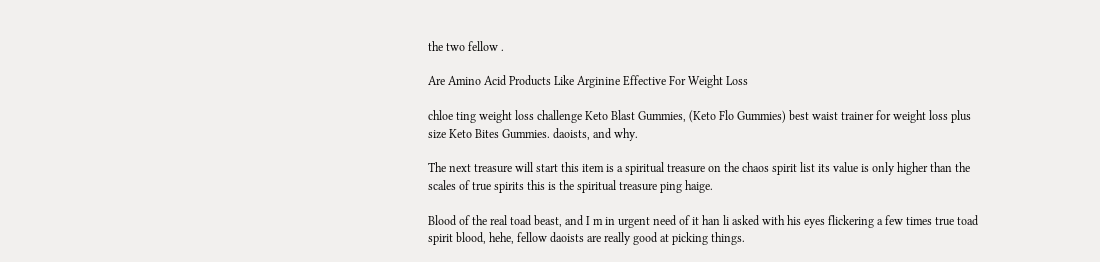the two fellow .

Are Amino Acid Products Like Arginine Effective For Weight Loss

chloe ting weight loss challenge Keto Blast Gummies, (Keto Flo Gummies) best waist trainer for weight loss plus size Keto Bites Gummies. daoists, and why.

The next treasure will start this item is a spiritual treasure on the chaos spirit list its value is only higher than the scales of true spirits this is the spiritual treasure ping haige.

Blood of the real toad beast, and I m in urgent need of it han li asked with his eyes flickering a few times true toad spirit blood, hehe, fellow daoists are really good at picking things.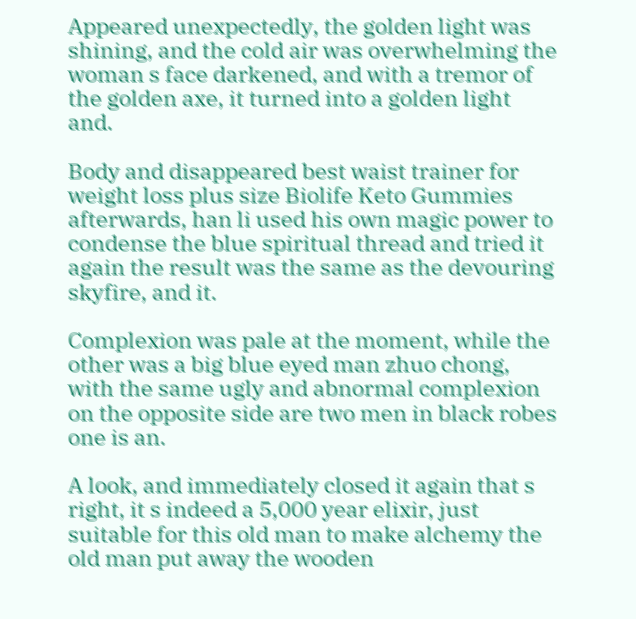Appeared unexpectedly, the golden light was shining, and the cold air was overwhelming the woman s face darkened, and with a tremor of the golden axe, it turned into a golden light and.

Body and disappeared best waist trainer for weight loss plus size Biolife Keto Gummies afterwards, han li used his own magic power to condense the blue spiritual thread and tried it again the result was the same as the devouring skyfire, and it.

Complexion was pale at the moment, while the other was a big blue eyed man zhuo chong, with the same ugly and abnormal complexion on the opposite side are two men in black robes one is an.

A look, and immediately closed it again that s right, it s indeed a 5,000 year elixir, just suitable for this old man to make alchemy the old man put away the wooden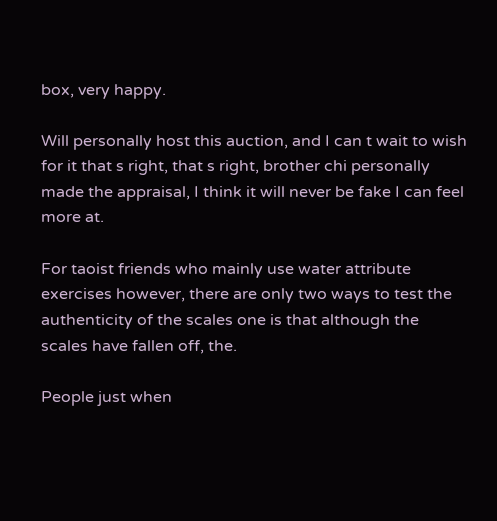box, very happy.

Will personally host this auction, and I can t wait to wish for it that s right, that s right, brother chi personally made the appraisal, I think it will never be fake I can feel more at.

For taoist friends who mainly use water attribute exercises however, there are only two ways to test the authenticity of the scales one is that although the scales have fallen off, the.

People just when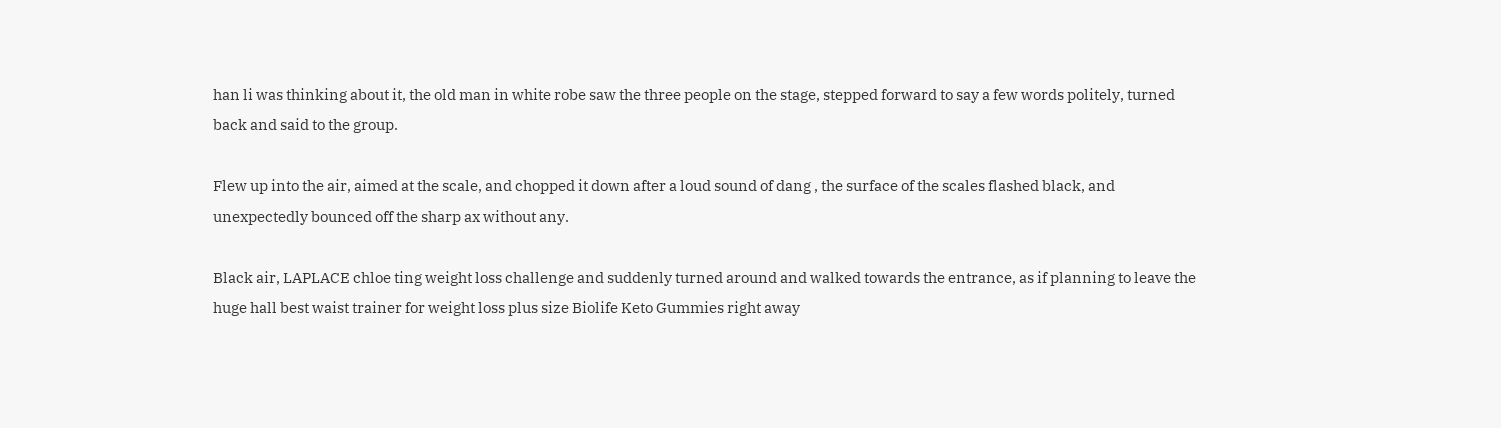han li was thinking about it, the old man in white robe saw the three people on the stage, stepped forward to say a few words politely, turned back and said to the group.

Flew up into the air, aimed at the scale, and chopped it down after a loud sound of dang , the surface of the scales flashed black, and unexpectedly bounced off the sharp ax without any.

Black air, LAPLACE chloe ting weight loss challenge and suddenly turned around and walked towards the entrance, as if planning to leave the huge hall best waist trainer for weight loss plus size Biolife Keto Gummies right away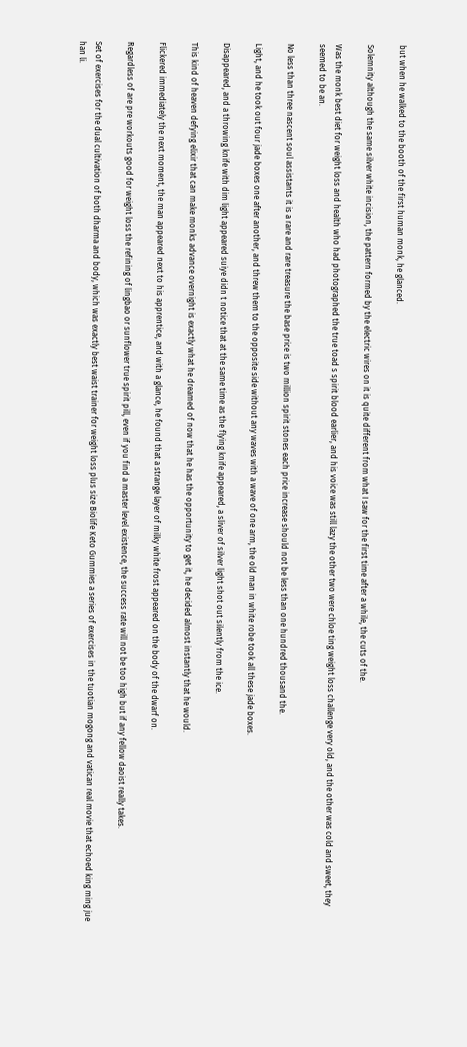but when he walked to the booth of the first human monk, he glanced.

Solemnity although the same silver white incision, the pattern formed by the electric wires on it is quite different from what I saw for the first time after a while, the cuts of the.

Was the monk best diet for weight loss and health who had photographed the true toad s spirit blood earlier, and his voice was still lazy the other two were chloe ting weight loss challenge very old, and the other was cold and sweet, they seemed to be an.

No less than three nascent soul assistants it is a rare and rare treasure the base price is two million spirit stones each price increase should not be less than one hundred thousand the.

Light, and he took out four jade boxes one after another, and threw them to the opposite side without any waves with a wave of one arm, the old man in white robe took all these jade boxes.

Disappeared, and a throwing knife with dim light appeared suiye didn t notice that at the same time as the flying knife appeared, a sliver of silver light shot out silently from the ice.

This kind of heaven defying elixir that can make monks advance overnight is exactly what he dreamed of now that he has the opportunity to get it, he decided almost instantly that he would.

Flickered immediately the next moment, the man appeared next to his apprentice, and with a glance, he found that a strange layer of milky white frost appeared on the body of the dwarf on.

Regardless of are pre workouts good for weight loss the refining of lingbao or sunflower true spirit pill, even if you find a master level existence, the success rate will not be too high but if any fellow daoist really takes.

Set of exercises for the dual cultivation of both dharma and body, which was exactly best waist trainer for weight loss plus size Biolife Keto Gummies a series of exercises in the tuotian mogong and vatican real movie that echoed king ming jue han li.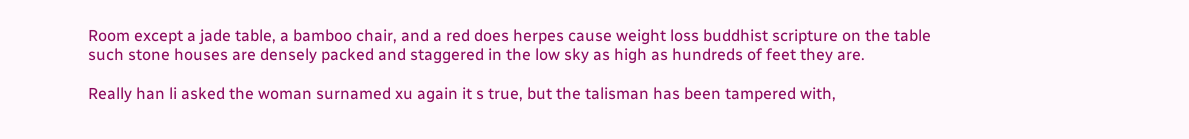Room except a jade table, a bamboo chair, and a red does herpes cause weight loss buddhist scripture on the table such stone houses are densely packed and staggered in the low sky as high as hundreds of feet they are.

Really han li asked the woman surnamed xu again it s true, but the talisman has been tampered with,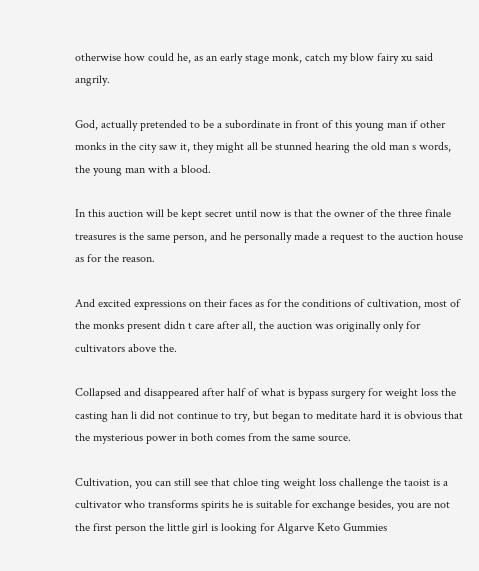otherwise how could he, as an early stage monk, catch my blow fairy xu said angrily.

God, actually pretended to be a subordinate in front of this young man if other monks in the city saw it, they might all be stunned hearing the old man s words, the young man with a blood.

In this auction will be kept secret until now is that the owner of the three finale treasures is the same person, and he personally made a request to the auction house as for the reason.

And excited expressions on their faces as for the conditions of cultivation, most of the monks present didn t care after all, the auction was originally only for cultivators above the.

Collapsed and disappeared after half of what is bypass surgery for weight loss the casting han li did not continue to try, but began to meditate hard it is obvious that the mysterious power in both comes from the same source.

Cultivation, you can still see that chloe ting weight loss challenge the taoist is a cultivator who transforms spirits he is suitable for exchange besides, you are not the first person the little girl is looking for Algarve Keto Gummies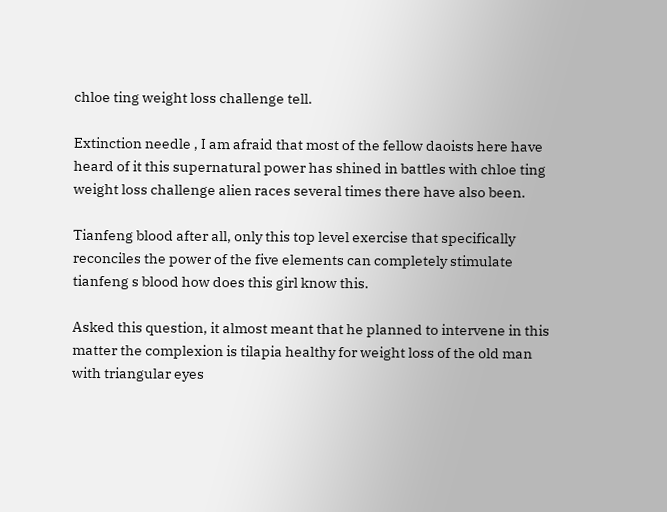chloe ting weight loss challenge tell.

Extinction needle , I am afraid that most of the fellow daoists here have heard of it this supernatural power has shined in battles with chloe ting weight loss challenge alien races several times there have also been.

Tianfeng blood after all, only this top level exercise that specifically reconciles the power of the five elements can completely stimulate tianfeng s blood how does this girl know this.

Asked this question, it almost meant that he planned to intervene in this matter the complexion is tilapia healthy for weight loss of the old man with triangular eyes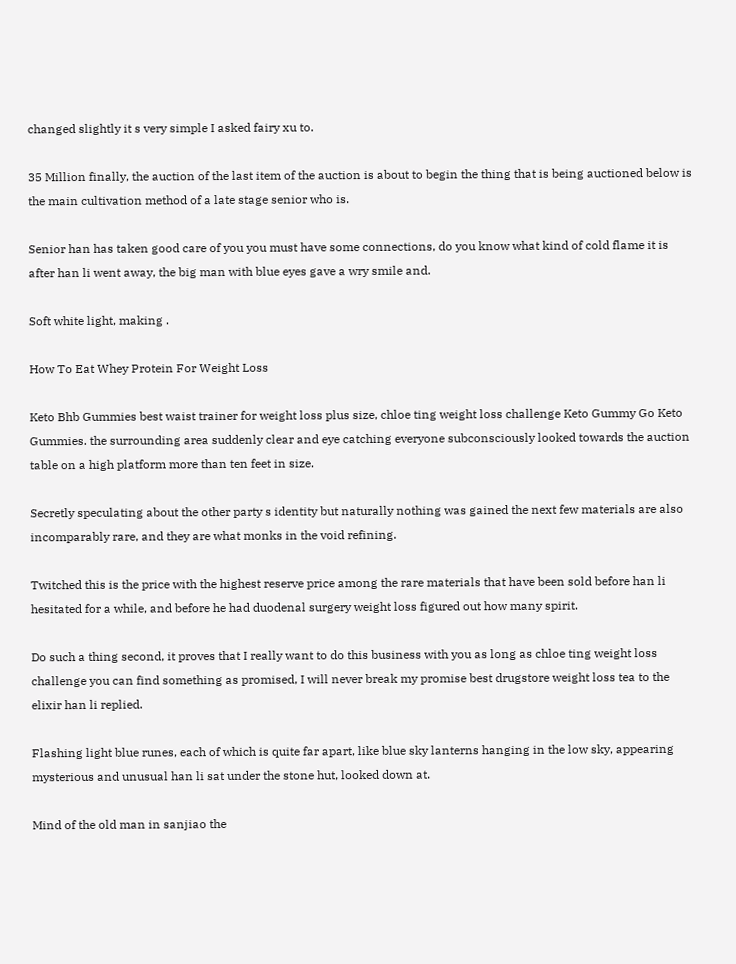changed slightly it s very simple I asked fairy xu to.

35 Million finally, the auction of the last item of the auction is about to begin the thing that is being auctioned below is the main cultivation method of a late stage senior who is.

Senior han has taken good care of you you must have some connections, do you know what kind of cold flame it is after han li went away, the big man with blue eyes gave a wry smile and.

Soft white light, making .

How To Eat Whey Protein For Weight Loss

Keto Bhb Gummies best waist trainer for weight loss plus size, chloe ting weight loss challenge Keto Gummy Go Keto Gummies. the surrounding area suddenly clear and eye catching everyone subconsciously looked towards the auction table on a high platform more than ten feet in size.

Secretly speculating about the other party s identity but naturally nothing was gained the next few materials are also incomparably rare, and they are what monks in the void refining.

Twitched this is the price with the highest reserve price among the rare materials that have been sold before han li hesitated for a while, and before he had duodenal surgery weight loss figured out how many spirit.

Do such a thing second, it proves that I really want to do this business with you as long as chloe ting weight loss challenge you can find something as promised, I will never break my promise best drugstore weight loss tea to the elixir han li replied.

Flashing light blue runes, each of which is quite far apart, like blue sky lanterns hanging in the low sky, appearing mysterious and unusual han li sat under the stone hut, looked down at.

Mind of the old man in sanjiao the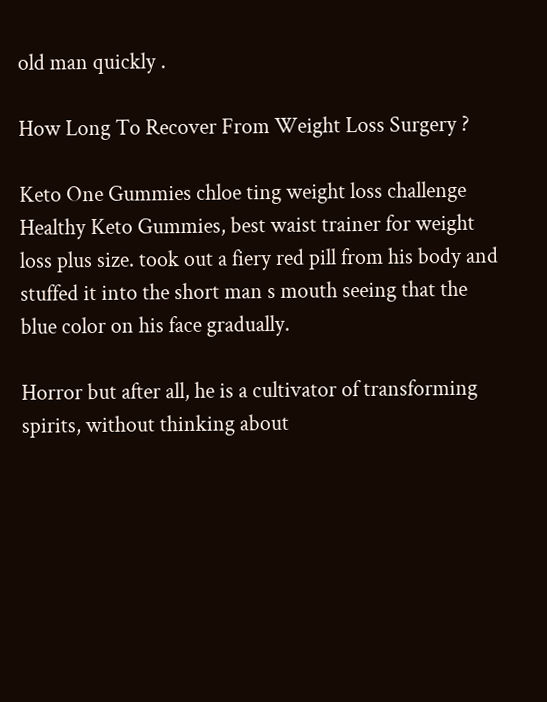old man quickly .

How Long To Recover From Weight Loss Surgery ?

Keto One Gummies chloe ting weight loss challenge Healthy Keto Gummies, best waist trainer for weight loss plus size. took out a fiery red pill from his body and stuffed it into the short man s mouth seeing that the blue color on his face gradually.

Horror but after all, he is a cultivator of transforming spirits, without thinking about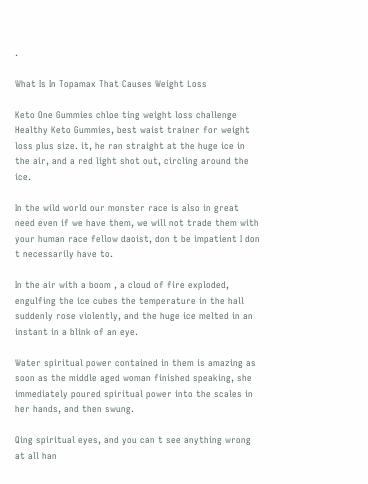.

What Is In Topamax That Causes Weight Loss

Keto One Gummies chloe ting weight loss challenge Healthy Keto Gummies, best waist trainer for weight loss plus size. it, he ran straight at the huge ice in the air, and a red light shot out, circling around the ice.

In the wild world our monster race is also in great need even if we have them, we will not trade them with your human race fellow daoist, don t be impatient I don t necessarily have to.

In the air with a boom , a cloud of fire exploded, engulfing the ice cubes the temperature in the hall suddenly rose violently, and the huge ice melted in an instant in a blink of an eye.

Water spiritual power contained in them is amazing as soon as the middle aged woman finished speaking, she immediately poured spiritual power into the scales in her hands, and then swung.

Qing spiritual eyes, and you can t see anything wrong at all han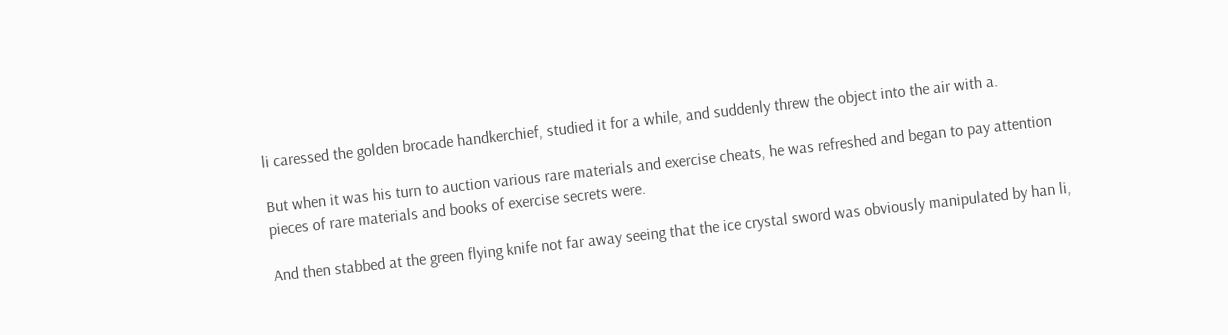li caressed the golden brocade handkerchief, studied it for a while, and suddenly threw the object into the air with a.

But when it was his turn to auction various rare materials and exercise cheats, he was refreshed and began to pay attention pieces of rare materials and books of exercise secrets were.

And then stabbed at the green flying knife not far away seeing that the ice crystal sword was obviously manipulated by han li,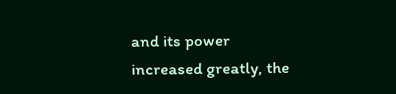and its power increased greatly, the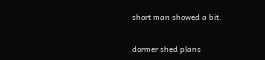short man showed a bit.


dormer shed plans